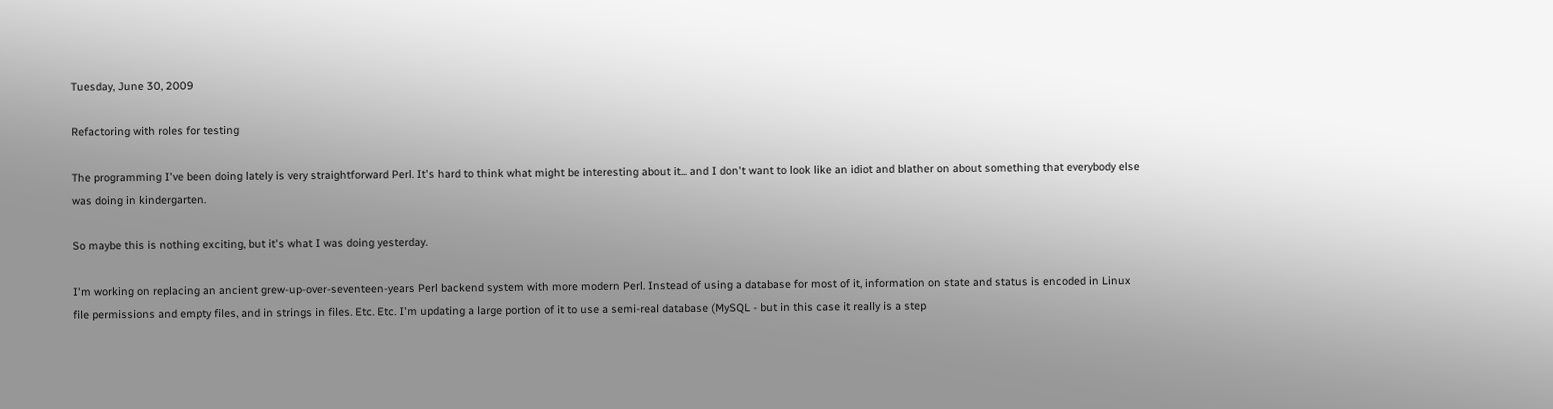Tuesday, June 30, 2009

Refactoring with roles for testing

The programming I've been doing lately is very straightforward Perl. It's hard to think what might be interesting about it... and I don't want to look like an idiot and blather on about something that everybody else was doing in kindergarten.

So maybe this is nothing exciting, but it's what I was doing yesterday.

I'm working on replacing an ancient grew-up-over-seventeen-years Perl backend system with more modern Perl. Instead of using a database for most of it, information on state and status is encoded in Linux file permissions and empty files, and in strings in files. Etc. Etc. I'm updating a large portion of it to use a semi-real database (MySQL - but in this case it really is a step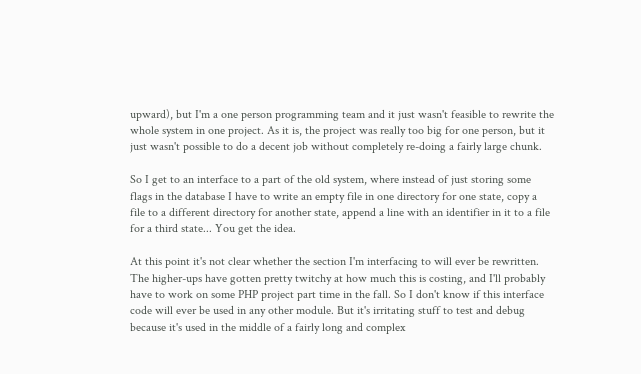upward), but I'm a one person programming team and it just wasn't feasible to rewrite the whole system in one project. As it is, the project was really too big for one person, but it just wasn't possible to do a decent job without completely re-doing a fairly large chunk.

So I get to an interface to a part of the old system, where instead of just storing some flags in the database I have to write an empty file in one directory for one state, copy a file to a different directory for another state, append a line with an identifier in it to a file for a third state... You get the idea.

At this point it's not clear whether the section I'm interfacing to will ever be rewritten. The higher-ups have gotten pretty twitchy at how much this is costing, and I'll probably have to work on some PHP project part time in the fall. So I don't know if this interface code will ever be used in any other module. But it's irritating stuff to test and debug because it's used in the middle of a fairly long and complex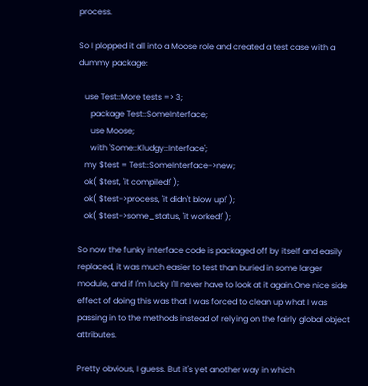process.

So I plopped it all into a Moose role and created a test case with a dummy package:

   use Test::More tests => 3;
      package Test::SomeInterface;
      use Moose;
      with 'Some::Kludgy::Interface';
   my $test = Test::SomeInterface->new;
   ok( $test, 'it compiled!' );
   ok( $test->process, 'it didn't blow up!' );
   ok( $test->some_status, 'it worked!' );

So now the funky interface code is packaged off by itself and easily replaced, it was much easier to test than buried in some larger module, and if I'm lucky I'll never have to look at it again.One nice side effect of doing this was that I was forced to clean up what I was passing in to the methods instead of relying on the fairly global object attributes.

Pretty obvious, I guess. But it's yet another way in which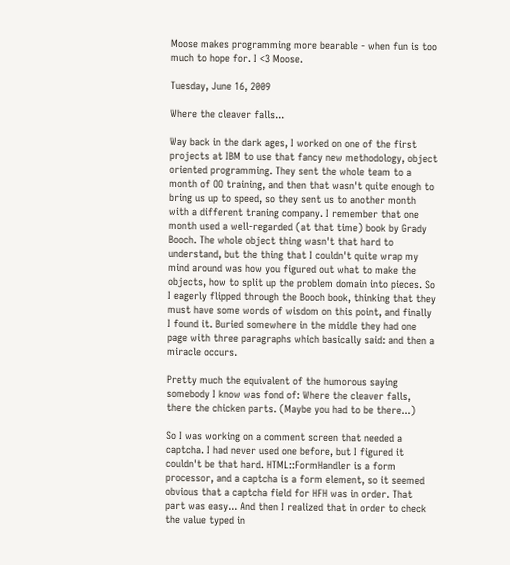Moose makes programming more bearable - when fun is too much to hope for. I <3 Moose.

Tuesday, June 16, 2009

Where the cleaver falls...

Way back in the dark ages, I worked on one of the first projects at IBM to use that fancy new methodology, object oriented programming. They sent the whole team to a month of OO training, and then that wasn't quite enough to bring us up to speed, so they sent us to another month with a different traning company. I remember that one month used a well-regarded (at that time) book by Grady Booch. The whole object thing wasn't that hard to understand, but the thing that I couldn't quite wrap my mind around was how you figured out what to make the objects, how to split up the problem domain into pieces. So I eagerly flipped through the Booch book, thinking that they must have some words of wisdom on this point, and finally I found it. Buried somewhere in the middle they had one page with three paragraphs which basically said: and then a miracle occurs.

Pretty much the equivalent of the humorous saying somebody I know was fond of: Where the cleaver falls, there the chicken parts. (Maybe you had to be there...)

So I was working on a comment screen that needed a captcha. I had never used one before, but I figured it couldn't be that hard. HTML::FormHandler is a form processor, and a captcha is a form element, so it seemed obvious that a captcha field for HFH was in order. That part was easy... And then I realized that in order to check the value typed in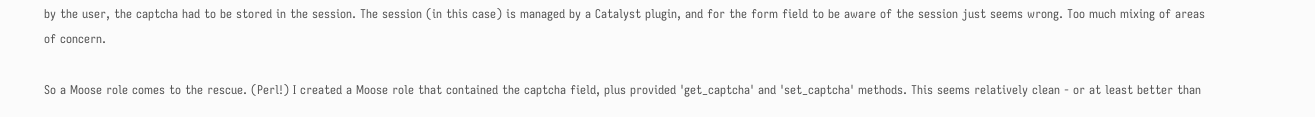by the user, the captcha had to be stored in the session. The session (in this case) is managed by a Catalyst plugin, and for the form field to be aware of the session just seems wrong. Too much mixing of areas of concern.

So a Moose role comes to the rescue. (Perl!) I created a Moose role that contained the captcha field, plus provided 'get_captcha' and 'set_captcha' methods. This seems relatively clean - or at least better than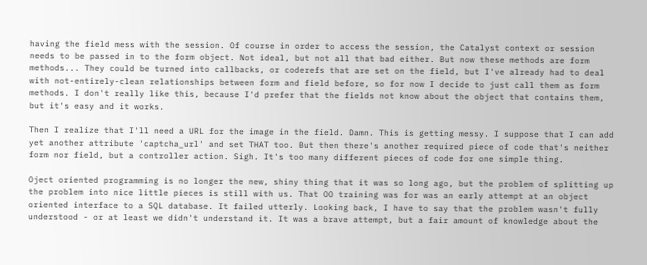having the field mess with the session. Of course in order to access the session, the Catalyst context or session needs to be passed in to the form object. Not ideal, but not all that bad either. But now these methods are form methods... They could be turned into callbacks, or coderefs that are set on the field, but I've already had to deal with not-entirely-clean relationships between form and field before, so for now I decide to just call them as form methods. I don't really like this, because I'd prefer that the fields not know about the object that contains them, but it's easy and it works.

Then I realize that I'll need a URL for the image in the field. Damn. This is getting messy. I suppose that I can add yet another attribute 'captcha_url' and set THAT too. But then there's another required piece of code that's neither form nor field, but a controller action. Sigh. It's too many different pieces of code for one simple thing.

Oject oriented programming is no longer the new, shiny thing that it was so long ago, but the problem of splitting up the problem into nice little pieces is still with us. That OO training was for was an early attempt at an object oriented interface to a SQL database. It failed utterly. Looking back, I have to say that the problem wasn't fully understood - or at least we didn't understand it. It was a brave attempt, but a fair amount of knowledge about the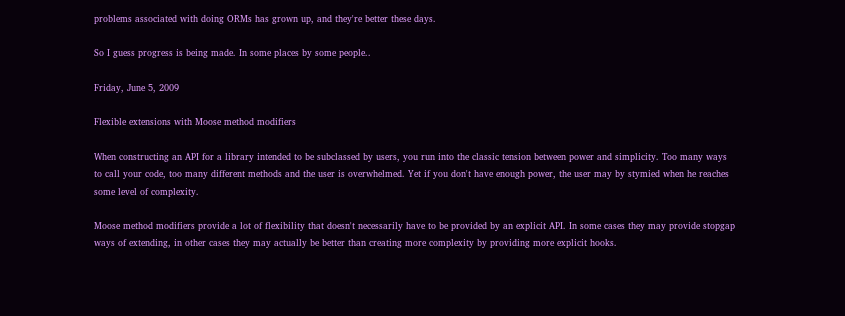problems associated with doing ORMs has grown up, and they're better these days.

So I guess progress is being made. In some places by some people..

Friday, June 5, 2009

Flexible extensions with Moose method modifiers

When constructing an API for a library intended to be subclassed by users, you run into the classic tension between power and simplicity. Too many ways to call your code, too many different methods and the user is overwhelmed. Yet if you don't have enough power, the user may by stymied when he reaches some level of complexity.

Moose method modifiers provide a lot of flexibility that doesn't necessarily have to be provided by an explicit API. In some cases they may provide stopgap ways of extending, in other cases they may actually be better than creating more complexity by providing more explicit hooks.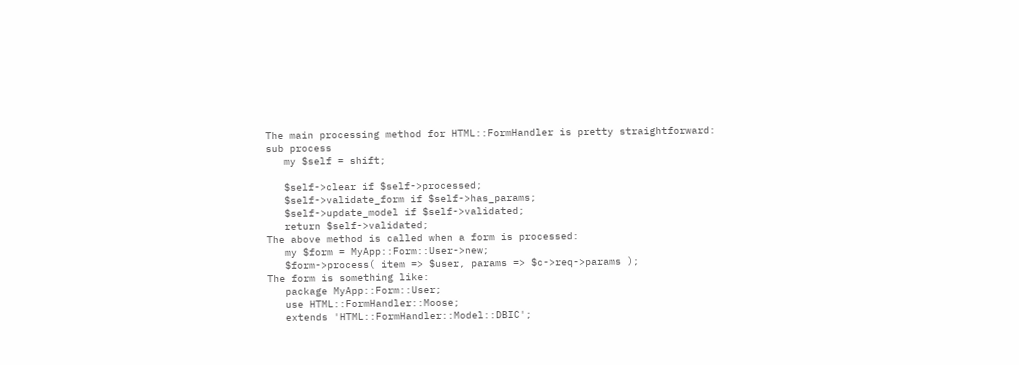The main processing method for HTML::FormHandler is pretty straightforward:
sub process
   my $self = shift;

   $self->clear if $self->processed;
   $self->validate_form if $self->has_params;
   $self->update_model if $self->validated;
   return $self->validated;
The above method is called when a form is processed:
   my $form = MyApp::Form::User->new;
   $form->process( item => $user, params => $c->req->params );
The form is something like:
   package MyApp::Form::User;
   use HTML::FormHandler::Moose;
   extends 'HTML::FormHandler::Model::DBIC';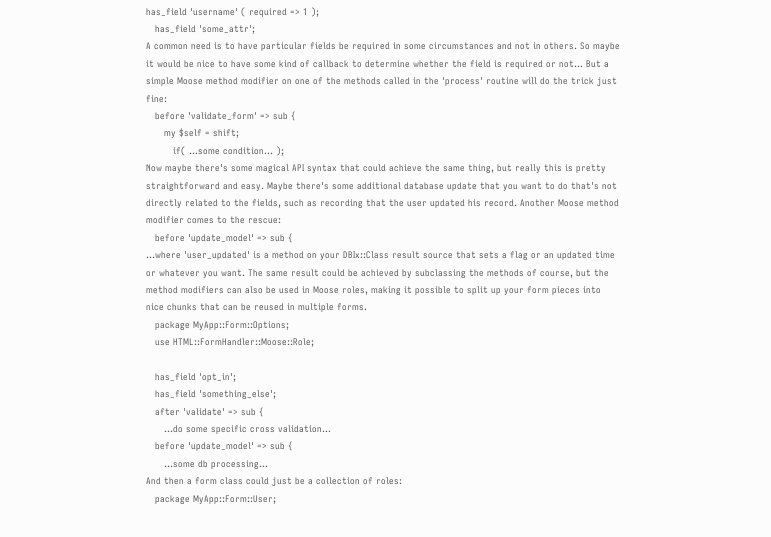has_field 'username' ( required => 1 );
   has_field 'some_attr';
A common need is to have particular fields be required in some circumstances and not in others. So maybe it would be nice to have some kind of callback to determine whether the field is required or not... But a simple Moose method modifier on one of the methods called in the 'process' routine will do the trick just fine:
   before 'validate_form' => sub {
      my $self = shift;
         if( ...some condition... );
Now maybe there's some magical API syntax that could achieve the same thing, but really this is pretty straightforward and easy. Maybe there's some additional database update that you want to do that's not directly related to the fields, such as recording that the user updated his record. Another Moose method modifier comes to the rescue:
   before 'update_model' => sub {
...where 'user_updated' is a method on your DBIx::Class result source that sets a flag or an updated time or whatever you want. The same result could be achieved by subclassing the methods of course, but the method modifiers can also be used in Moose roles, making it possible to split up your form pieces into nice chunks that can be reused in multiple forms.
   package MyApp::Form::Options;
   use HTML::FormHandler::Moose::Role;

   has_field 'opt_in';
   has_field 'something_else';
   after 'validate' => sub {
      ...do some specific cross validation...
   before 'update_model' => sub {
      ...some db processing...
And then a form class could just be a collection of roles:
   package MyApp::Form::User;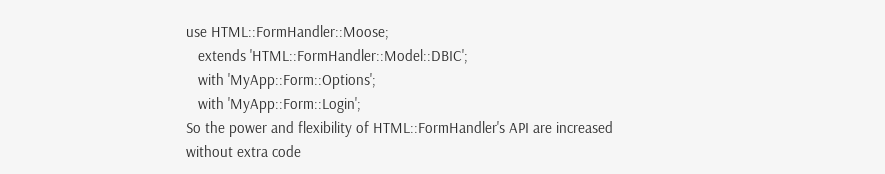use HTML::FormHandler::Moose;
   extends 'HTML::FormHandler::Model::DBIC';
   with 'MyApp::Form::Options';
   with 'MyApp::Form::Login';
So the power and flexibility of HTML::FormHandler's API are increased without extra code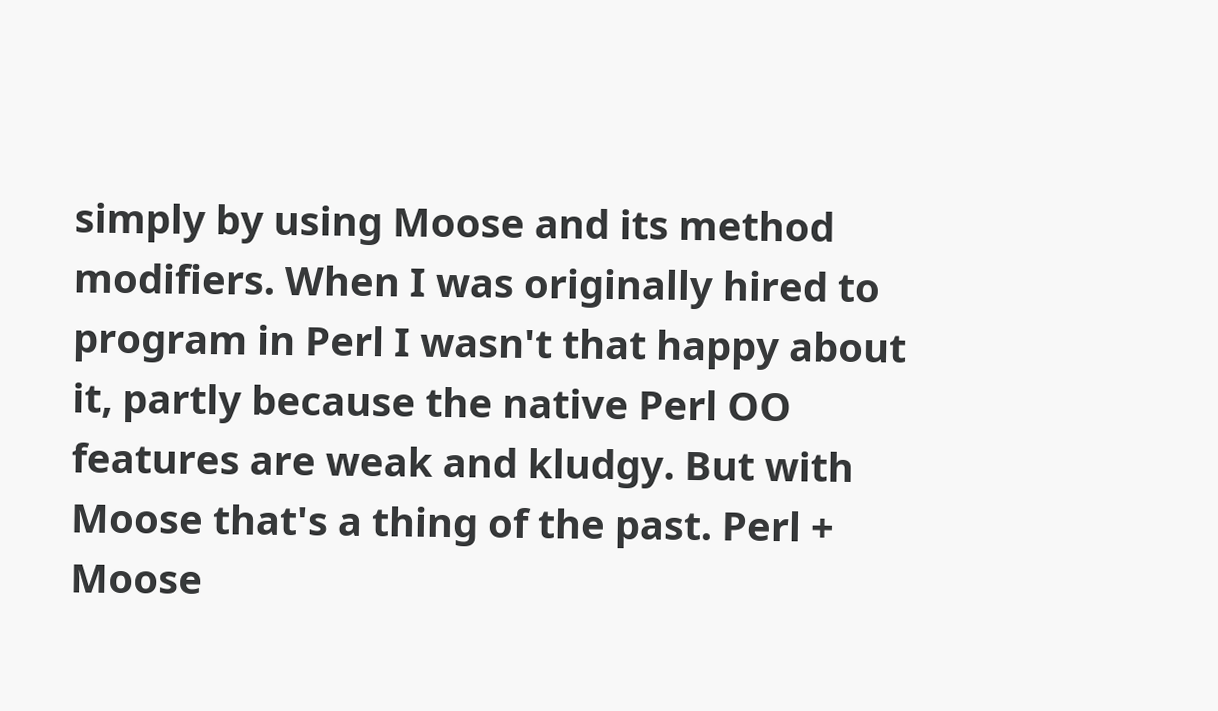simply by using Moose and its method modifiers. When I was originally hired to program in Perl I wasn't that happy about it, partly because the native Perl OO features are weak and kludgy. But with Moose that's a thing of the past. Perl + Moose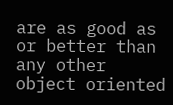are as good as or better than any other object oriented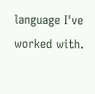language I've worked with.